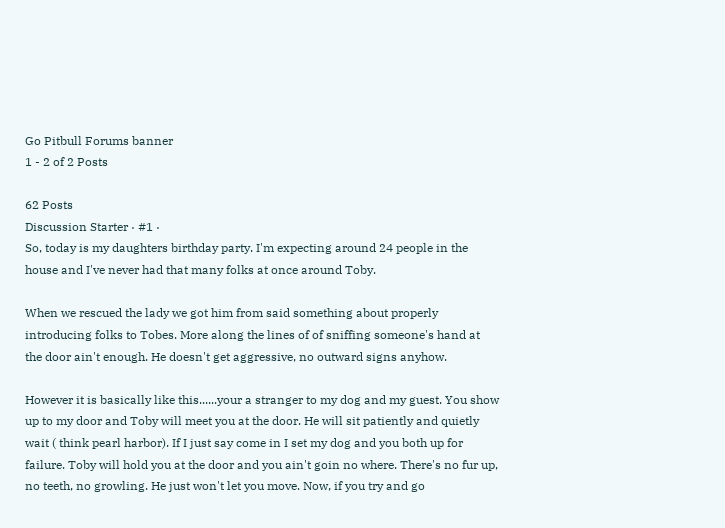Go Pitbull Forums banner
1 - 2 of 2 Posts

62 Posts
Discussion Starter · #1 ·
So, today is my daughters birthday party. I'm expecting around 24 people in the house and I've never had that many folks at once around Toby.

When we rescued the lady we got him from said something about properly introducing folks to Tobes. More along the lines of of sniffing someone's hand at the door ain't enough. He doesn't get aggressive, no outward signs anyhow.

However it is basically like this......your a stranger to my dog and my guest. You show up to my door and Toby will meet you at the door. He will sit patiently and quietly wait ( think pearl harbor). If I just say come in I set my dog and you both up for failure. Toby will hold you at the door and you ain't goin no where. There's no fur up, no teeth, no growling. He just won't let you move. Now, if you try and go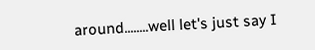around........well let's just say I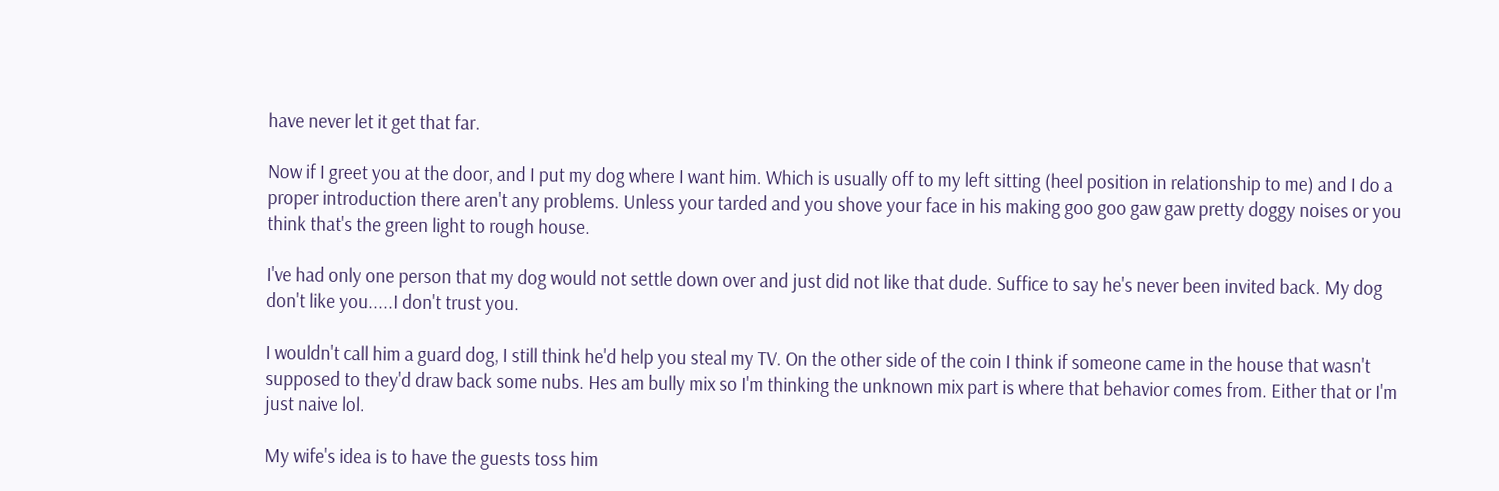have never let it get that far.

Now if I greet you at the door, and I put my dog where I want him. Which is usually off to my left sitting (heel position in relationship to me) and I do a proper introduction there aren't any problems. Unless your tarded and you shove your face in his making goo goo gaw gaw pretty doggy noises or you think that's the green light to rough house.

I've had only one person that my dog would not settle down over and just did not like that dude. Suffice to say he's never been invited back. My dog don't like you.....I don't trust you.

I wouldn't call him a guard dog, I still think he'd help you steal my TV. On the other side of the coin I think if someone came in the house that wasn't supposed to they'd draw back some nubs. Hes am bully mix so I'm thinking the unknown mix part is where that behavior comes from. Either that or I'm just naive lol.

My wife's idea is to have the guests toss him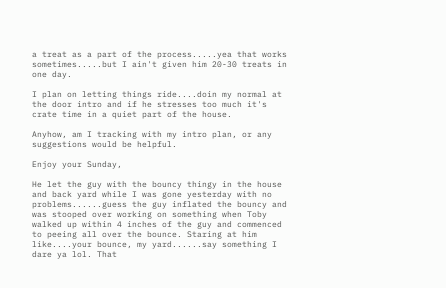a treat as a part of the process.....yea that works sometimes.....but I ain't given him 20-30 treats in one day.

I plan on letting things ride....doin my normal at the door intro and if he stresses too much it's crate time in a quiet part of the house.

Anyhow, am I tracking with my intro plan, or any suggestions would be helpful.

Enjoy your Sunday,

He let the guy with the bouncy thingy in the house and back yard while I was gone yesterday with no problems......guess the guy inflated the bouncy and was stooped over working on something when Toby walked up within 4 inches of the guy and commenced to peeing all over the bounce. Staring at him like....your bounce, my yard......say something I dare ya lol. That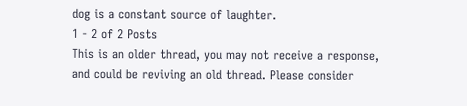dog is a constant source of laughter.
1 - 2 of 2 Posts
This is an older thread, you may not receive a response, and could be reviving an old thread. Please consider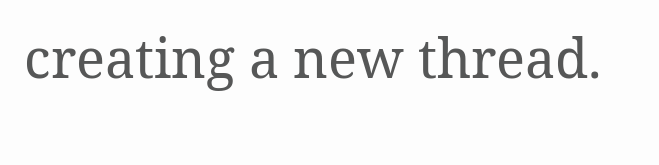creating a new thread.